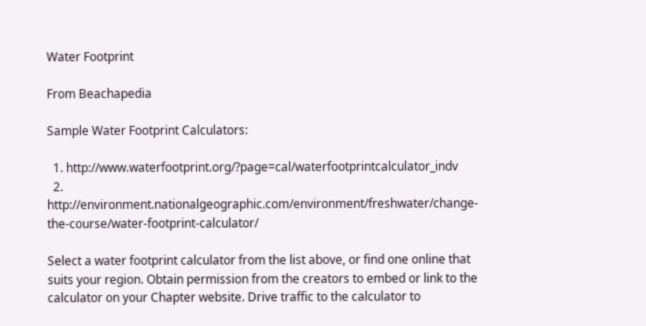Water Footprint

From Beachapedia

Sample Water Footprint Calculators:

  1. http://www.waterfootprint.org/?page=cal/waterfootprintcalculator_indv
  2. http://environment.nationalgeographic.com/environment/freshwater/change-the-course/water-footprint-calculator/

Select a water footprint calculator from the list above, or find one online that suits your region. Obtain permission from the creators to embed or link to the calculator on your Chapter website. Drive traffic to the calculator to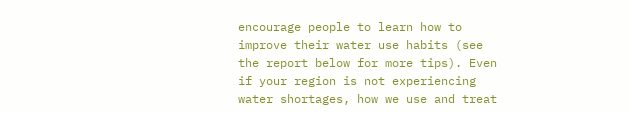encourage people to learn how to improve their water use habits (see the report below for more tips). Even if your region is not experiencing water shortages, how we use and treat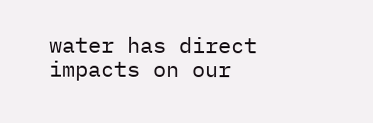water has direct impacts on our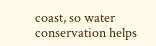coast, so water conservation helps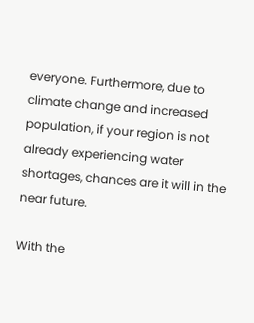everyone. Furthermore, due to climate change and increased population, if your region is not already experiencing water shortages, chances are it will in the near future.

With the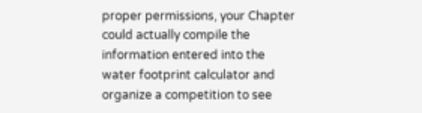proper permissions, your Chapter could actually compile the information entered into the water footprint calculator and organize a competition to see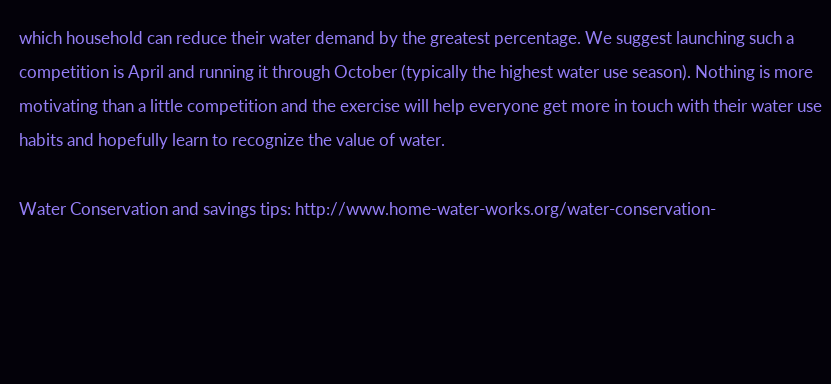which household can reduce their water demand by the greatest percentage. We suggest launching such a competition is April and running it through October (typically the highest water use season). Nothing is more motivating than a little competition and the exercise will help everyone get more in touch with their water use habits and hopefully learn to recognize the value of water.

Water Conservation and savings tips: http://www.home-water-works.org/water-conservation-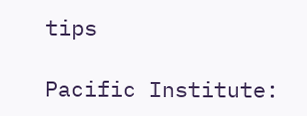tips

Pacific Institute: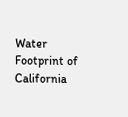Water Footprint of California